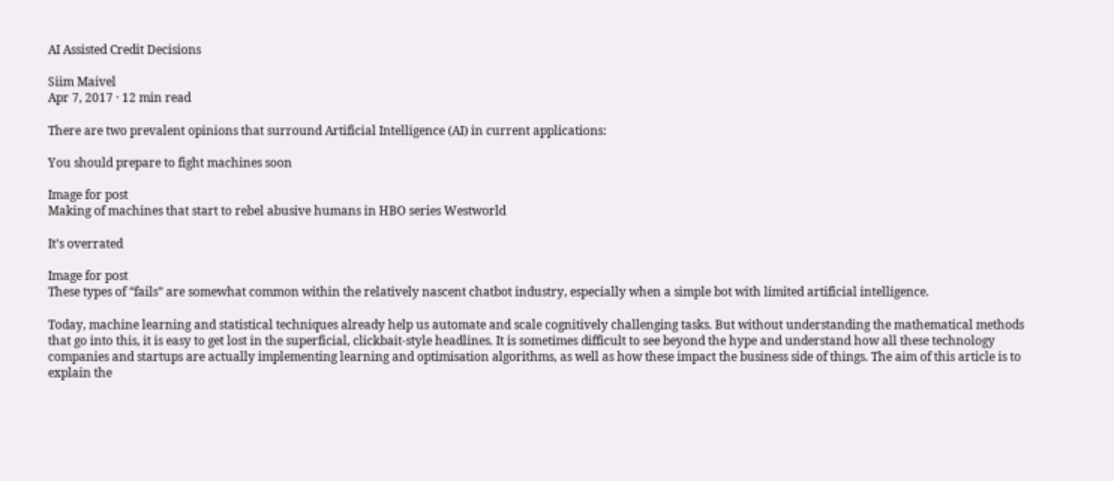AI Assisted Credit Decisions

Siim Maivel
Apr 7, 2017 · 12 min read

There are two prevalent opinions that surround Artificial Intelligence (AI) in current applications:

You should prepare to fight machines soon

Image for post
Making of machines that start to rebel abusive humans in HBO series Westworld

It’s overrated

Image for post
These types of “fails” are somewhat common within the relatively nascent chatbot industry, especially when a simple bot with limited artificial intelligence.

Today, machine learning and statistical techniques already help us automate and scale cognitively challenging tasks. But without understanding the mathematical methods that go into this, it is easy to get lost in the superficial, clickbait-style headlines. It is sometimes difficult to see beyond the hype and understand how all these technology companies and startups are actually implementing learning and optimisation algorithms, as well as how these impact the business side of things. The aim of this article is to explain the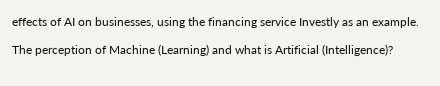effects of AI on businesses, using the financing service Investly as an example.

The perception of Machine (Learning) and what is Artificial (Intelligence)?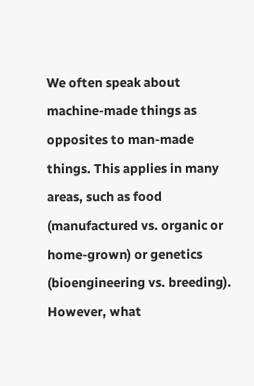We often speak about machine-made things as opposites to man-made things. This applies in many areas, such as food (manufactured vs. organic or home-grown) or genetics (bioengineering vs. breeding). However, what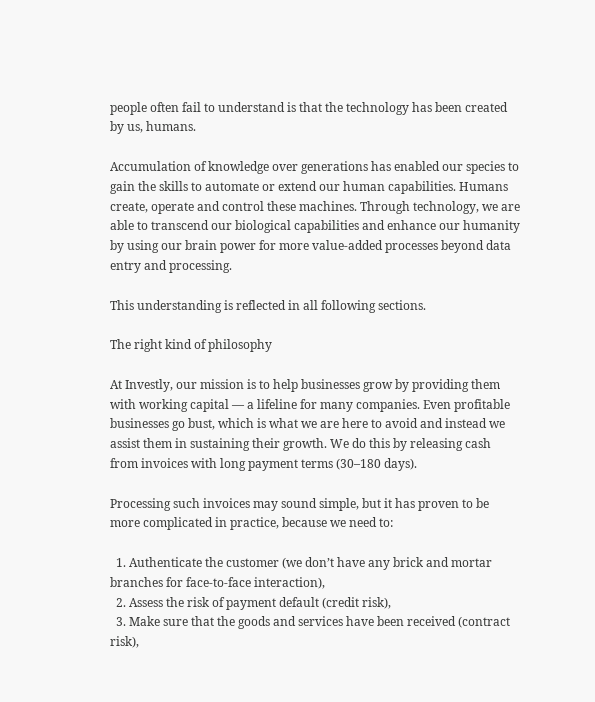people often fail to understand is that the technology has been created by us, humans.

Accumulation of knowledge over generations has enabled our species to gain the skills to automate or extend our human capabilities. Humans create, operate and control these machines. Through technology, we are able to transcend our biological capabilities and enhance our humanity by using our brain power for more value-added processes beyond data entry and processing.

This understanding is reflected in all following sections.

The right kind of philosophy

At Investly, our mission is to help businesses grow by providing them with working capital — a lifeline for many companies. Even profitable businesses go bust, which is what we are here to avoid and instead we assist them in sustaining their growth. We do this by releasing cash from invoices with long payment terms (30–180 days).

Processing such invoices may sound simple, but it has proven to be more complicated in practice, because we need to:

  1. Authenticate the customer (we don’t have any brick and mortar branches for face-to-face interaction),
  2. Assess the risk of payment default (credit risk),
  3. Make sure that the goods and services have been received (contract risk),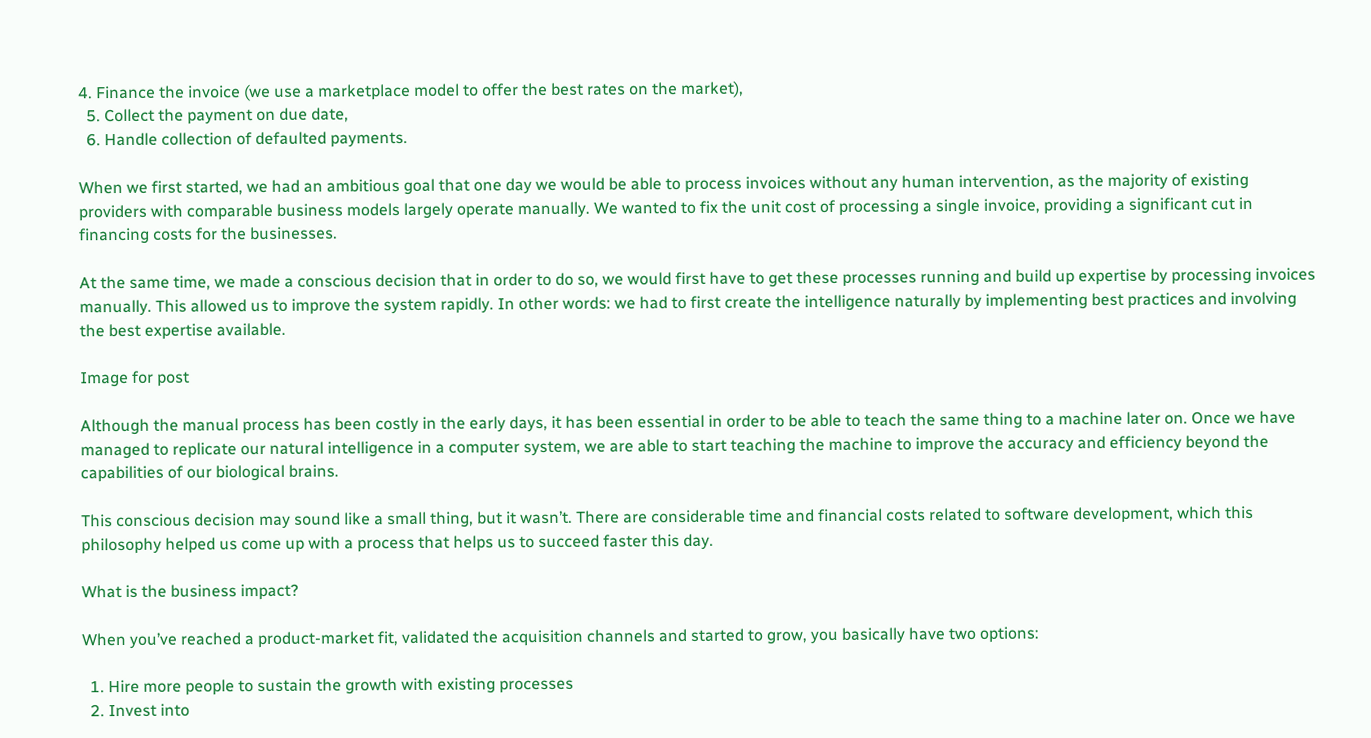4. Finance the invoice (we use a marketplace model to offer the best rates on the market),
  5. Collect the payment on due date,
  6. Handle collection of defaulted payments.

When we first started, we had an ambitious goal that one day we would be able to process invoices without any human intervention, as the majority of existing providers with comparable business models largely operate manually. We wanted to fix the unit cost of processing a single invoice, providing a significant cut in financing costs for the businesses.

At the same time, we made a conscious decision that in order to do so, we would first have to get these processes running and build up expertise by processing invoices manually. This allowed us to improve the system rapidly. In other words: we had to first create the intelligence naturally by implementing best practices and involving the best expertise available.

Image for post

Although the manual process has been costly in the early days, it has been essential in order to be able to teach the same thing to a machine later on. Once we have managed to replicate our natural intelligence in a computer system, we are able to start teaching the machine to improve the accuracy and efficiency beyond the capabilities of our biological brains.

This conscious decision may sound like a small thing, but it wasn’t. There are considerable time and financial costs related to software development, which this philosophy helped us come up with a process that helps us to succeed faster this day.

What is the business impact?

When you’ve reached a product-market fit, validated the acquisition channels and started to grow, you basically have two options:

  1. Hire more people to sustain the growth with existing processes
  2. Invest into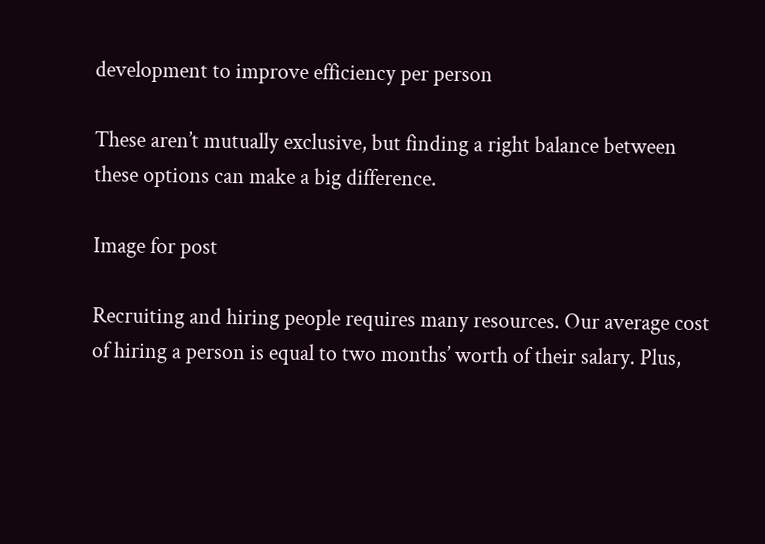development to improve efficiency per person

These aren’t mutually exclusive, but finding a right balance between these options can make a big difference.

Image for post

Recruiting and hiring people requires many resources. Our average cost of hiring a person is equal to two months’ worth of their salary. Plus,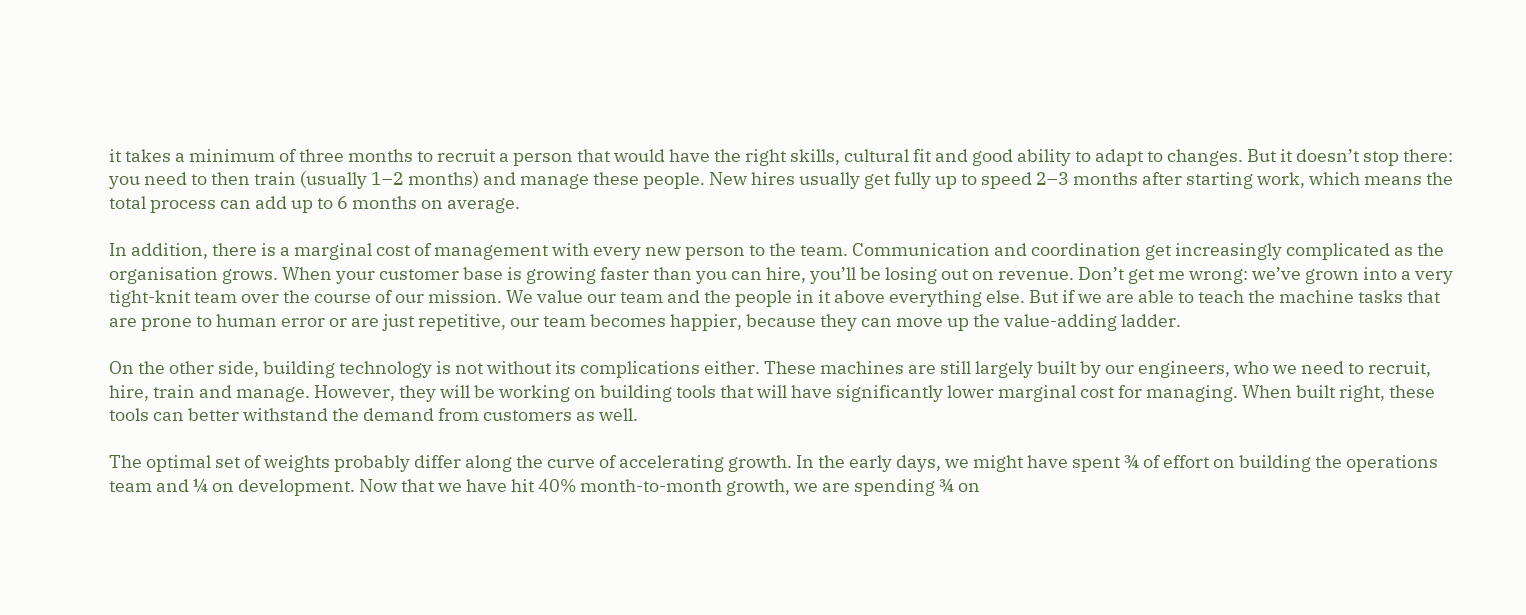it takes a minimum of three months to recruit a person that would have the right skills, cultural fit and good ability to adapt to changes. But it doesn’t stop there: you need to then train (usually 1–2 months) and manage these people. New hires usually get fully up to speed 2–3 months after starting work, which means the total process can add up to 6 months on average.

In addition, there is a marginal cost of management with every new person to the team. Communication and coordination get increasingly complicated as the organisation grows. When your customer base is growing faster than you can hire, you’ll be losing out on revenue. Don’t get me wrong: we’ve grown into a very tight-knit team over the course of our mission. We value our team and the people in it above everything else. But if we are able to teach the machine tasks that are prone to human error or are just repetitive, our team becomes happier, because they can move up the value-adding ladder.

On the other side, building technology is not without its complications either. These machines are still largely built by our engineers, who we need to recruit, hire, train and manage. However, they will be working on building tools that will have significantly lower marginal cost for managing. When built right, these tools can better withstand the demand from customers as well.

The optimal set of weights probably differ along the curve of accelerating growth. In the early days, we might have spent ¾ of effort on building the operations team and ¼ on development. Now that we have hit 40% month-to-month growth, we are spending ¾ on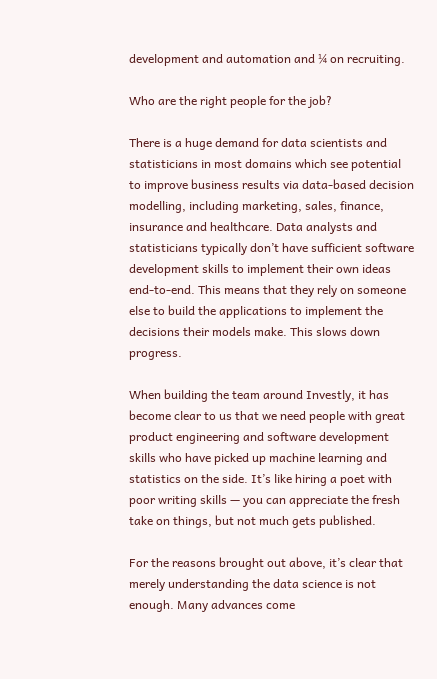development and automation and ¼ on recruiting.

Who are the right people for the job?

There is a huge demand for data scientists and statisticians in most domains which see potential to improve business results via data-based decision modelling, including marketing, sales, finance, insurance and healthcare. Data analysts and statisticians typically don’t have sufficient software development skills to implement their own ideas end-to-end. This means that they rely on someone else to build the applications to implement the decisions their models make. This slows down progress.

When building the team around Investly, it has become clear to us that we need people with great product engineering and software development skills who have picked up machine learning and statistics on the side. It’s like hiring a poet with poor writing skills — you can appreciate the fresh take on things, but not much gets published.

For the reasons brought out above, it’s clear that merely understanding the data science is not enough. Many advances come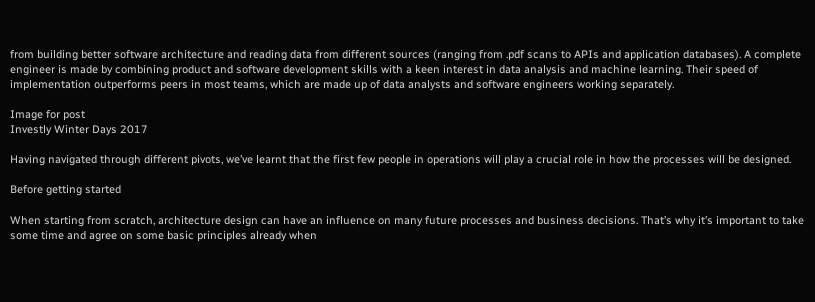from building better software architecture and reading data from different sources (ranging from .pdf scans to APIs and application databases). A complete engineer is made by combining product and software development skills with a keen interest in data analysis and machine learning. Their speed of implementation outperforms peers in most teams, which are made up of data analysts and software engineers working separately.

Image for post
Investly Winter Days 2017

Having navigated through different pivots, we’ve learnt that the first few people in operations will play a crucial role in how the processes will be designed.

Before getting started

When starting from scratch, architecture design can have an influence on many future processes and business decisions. That’s why it’s important to take some time and agree on some basic principles already when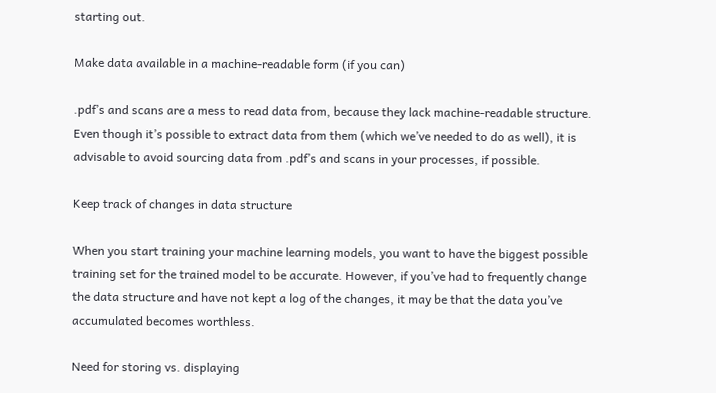starting out.

Make data available in a machine-readable form (if you can)

.pdf’s and scans are a mess to read data from, because they lack machine-readable structure. Even though it’s possible to extract data from them (which we’ve needed to do as well), it is advisable to avoid sourcing data from .pdf’s and scans in your processes, if possible.

Keep track of changes in data structure

When you start training your machine learning models, you want to have the biggest possible training set for the trained model to be accurate. However, if you’ve had to frequently change the data structure and have not kept a log of the changes, it may be that the data you’ve accumulated becomes worthless.

Need for storing vs. displaying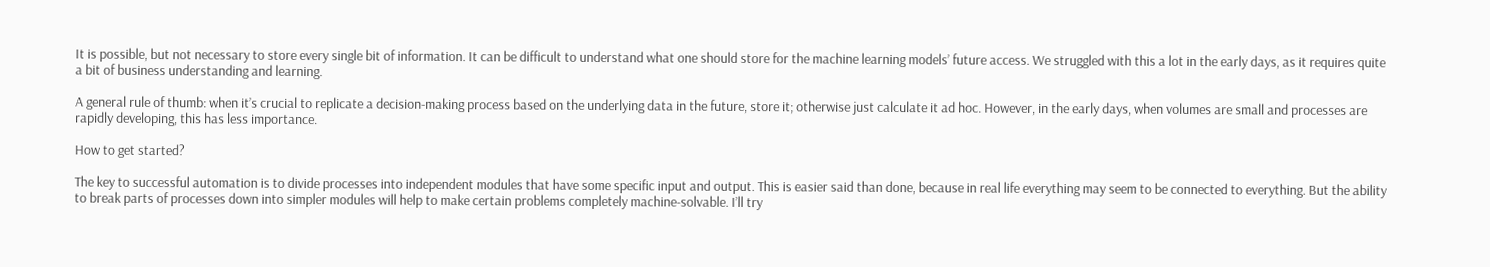It is possible, but not necessary to store every single bit of information. It can be difficult to understand what one should store for the machine learning models’ future access. We struggled with this a lot in the early days, as it requires quite a bit of business understanding and learning.

A general rule of thumb: when it’s crucial to replicate a decision-making process based on the underlying data in the future, store it; otherwise just calculate it ad hoc. However, in the early days, when volumes are small and processes are rapidly developing, this has less importance.

How to get started?

The key to successful automation is to divide processes into independent modules that have some specific input and output. This is easier said than done, because in real life everything may seem to be connected to everything. But the ability to break parts of processes down into simpler modules will help to make certain problems completely machine-solvable. I’ll try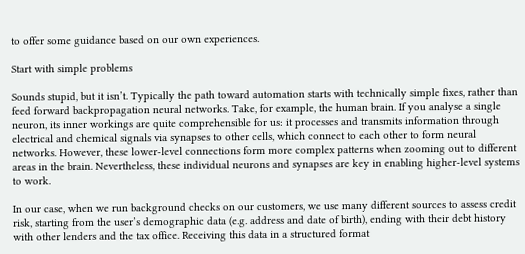to offer some guidance based on our own experiences.

Start with simple problems

Sounds stupid, but it isn’t. Typically the path toward automation starts with technically simple fixes, rather than feed forward backpropagation neural networks. Take, for example, the human brain. If you analyse a single neuron, its inner workings are quite comprehensible for us: it processes and transmits information through electrical and chemical signals via synapses to other cells, which connect to each other to form neural networks. However, these lower-level connections form more complex patterns when zooming out to different areas in the brain. Nevertheless, these individual neurons and synapses are key in enabling higher-level systems to work.

In our case, when we run background checks on our customers, we use many different sources to assess credit risk, starting from the user’s demographic data (e.g. address and date of birth), ending with their debt history with other lenders and the tax office. Receiving this data in a structured format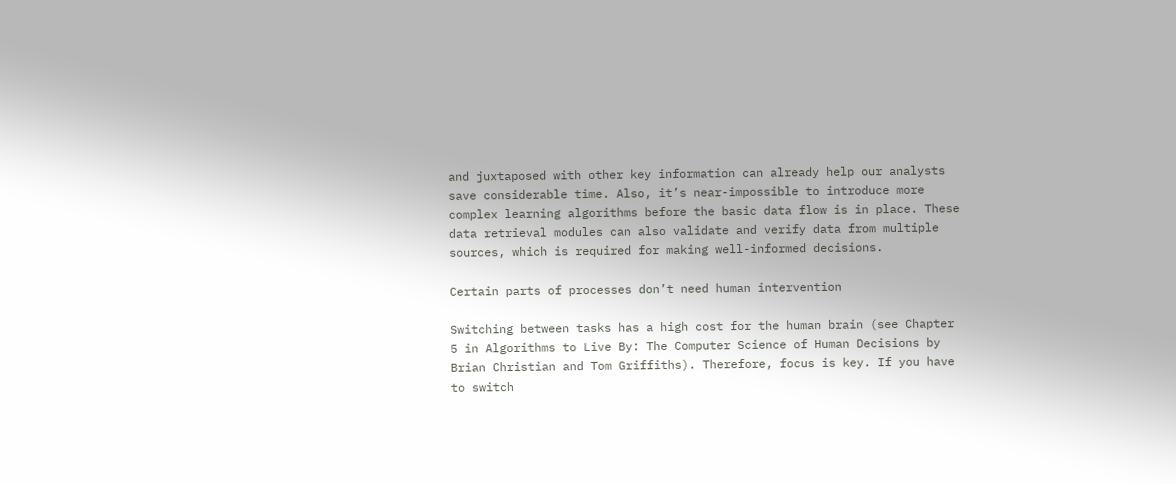and juxtaposed with other key information can already help our analysts save considerable time. Also, it’s near-impossible to introduce more complex learning algorithms before the basic data flow is in place. These data retrieval modules can also validate and verify data from multiple sources, which is required for making well-informed decisions.

Certain parts of processes don’t need human intervention

Switching between tasks has a high cost for the human brain (see Chapter 5 in Algorithms to Live By: The Computer Science of Human Decisions by Brian Christian and Tom Griffiths). Therefore, focus is key. If you have to switch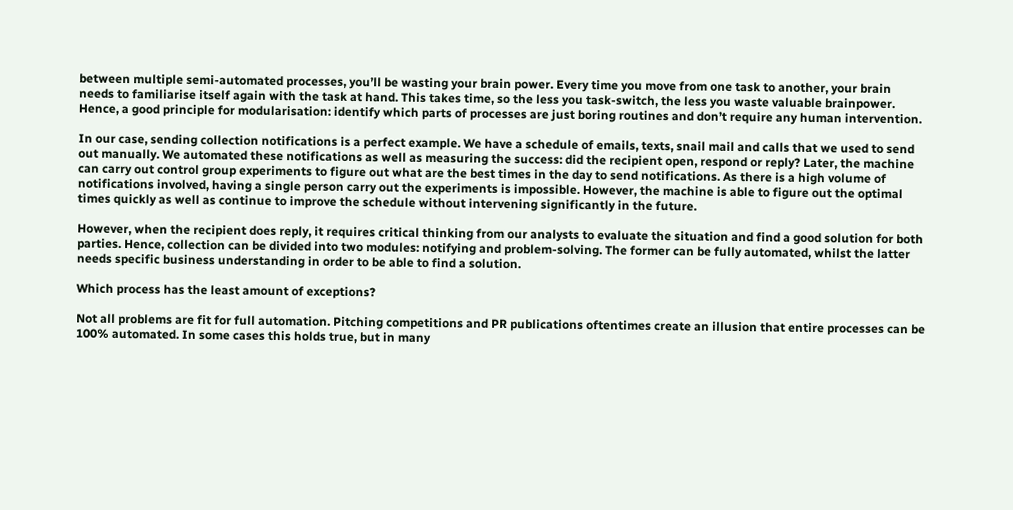between multiple semi-automated processes, you’ll be wasting your brain power. Every time you move from one task to another, your brain needs to familiarise itself again with the task at hand. This takes time, so the less you task-switch, the less you waste valuable brainpower. Hence, a good principle for modularisation: identify which parts of processes are just boring routines and don’t require any human intervention.

In our case, sending collection notifications is a perfect example. We have a schedule of emails, texts, snail mail and calls that we used to send out manually. We automated these notifications as well as measuring the success: did the recipient open, respond or reply? Later, the machine can carry out control group experiments to figure out what are the best times in the day to send notifications. As there is a high volume of notifications involved, having a single person carry out the experiments is impossible. However, the machine is able to figure out the optimal times quickly as well as continue to improve the schedule without intervening significantly in the future.

However, when the recipient does reply, it requires critical thinking from our analysts to evaluate the situation and find a good solution for both parties. Hence, collection can be divided into two modules: notifying and problem-solving. The former can be fully automated, whilst the latter needs specific business understanding in order to be able to find a solution.

Which process has the least amount of exceptions?

Not all problems are fit for full automation. Pitching competitions and PR publications oftentimes create an illusion that entire processes can be 100% automated. In some cases this holds true, but in many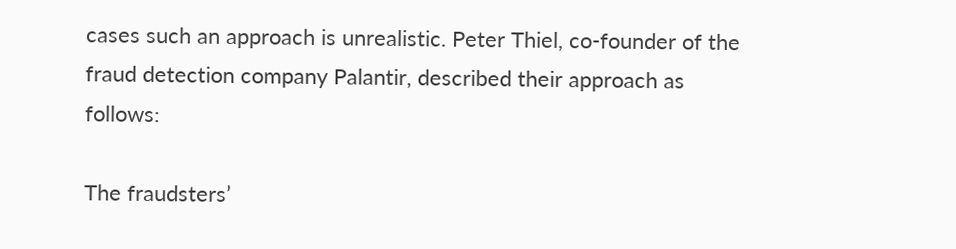cases such an approach is unrealistic. Peter Thiel, co-founder of the fraud detection company Palantir, described their approach as follows:

The fraudsters’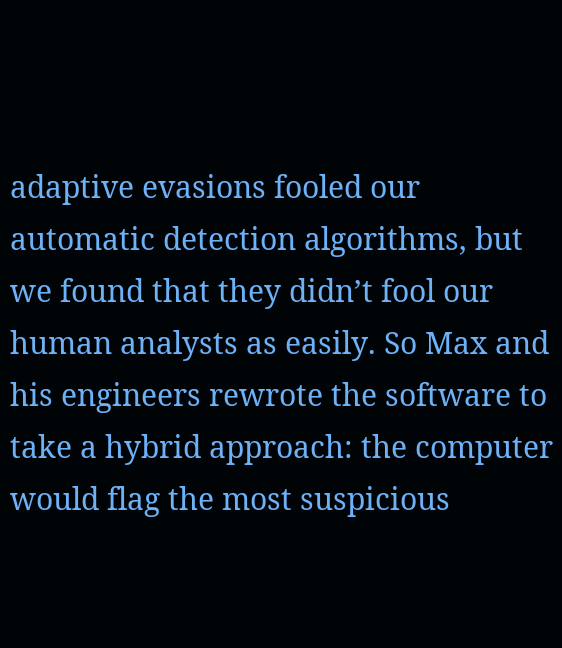adaptive evasions fooled our automatic detection algorithms, but we found that they didn’t fool our human analysts as easily. So Max and his engineers rewrote the software to take a hybrid approach: the computer would flag the most suspicious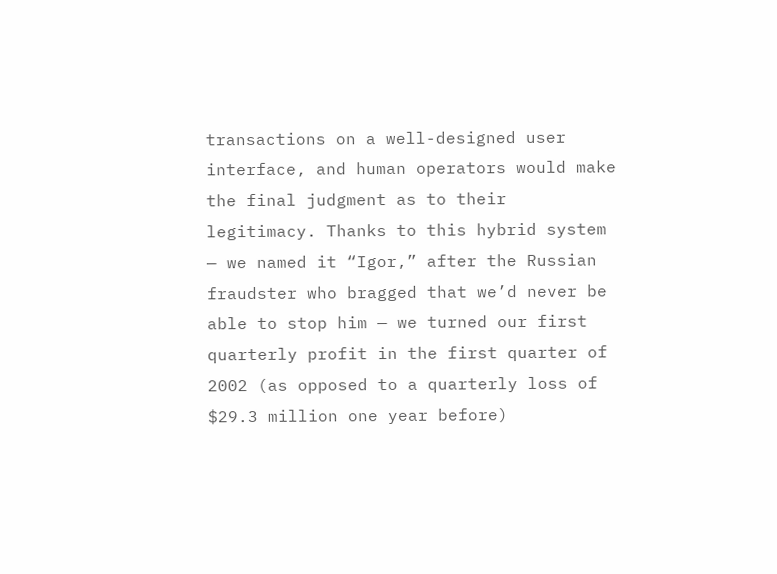transactions on a well-designed user interface, and human operators would make the final judgment as to their legitimacy. Thanks to this hybrid system — we named it “Igor,” after the Russian fraudster who bragged that we’d never be able to stop him — we turned our first quarterly profit in the first quarter of 2002 (as opposed to a quarterly loss of $29.3 million one year before)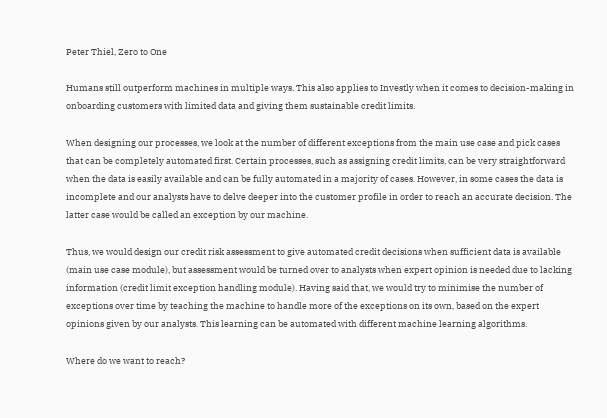Peter Thiel, Zero to One

Humans still outperform machines in multiple ways. This also applies to Investly when it comes to decision-making in onboarding customers with limited data and giving them sustainable credit limits.

When designing our processes, we look at the number of different exceptions from the main use case and pick cases that can be completely automated first. Certain processes, such as assigning credit limits, can be very straightforward when the data is easily available and can be fully automated in a majority of cases. However, in some cases the data is incomplete and our analysts have to delve deeper into the customer profile in order to reach an accurate decision. The latter case would be called an exception by our machine.

Thus, we would design our credit risk assessment to give automated credit decisions when sufficient data is available (main use case module), but assessment would be turned over to analysts when expert opinion is needed due to lacking information (credit limit exception handling module). Having said that, we would try to minimise the number of exceptions over time by teaching the machine to handle more of the exceptions on its own, based on the expert opinions given by our analysts. This learning can be automated with different machine learning algorithms.

Where do we want to reach?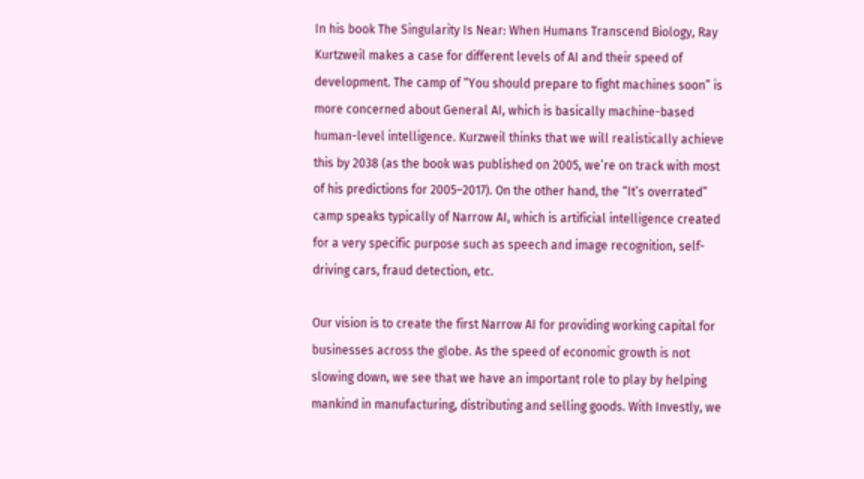In his book The Singularity Is Near: When Humans Transcend Biology, Ray Kurtzweil makes a case for different levels of AI and their speed of development. The camp of “You should prepare to fight machines soon” is more concerned about General AI, which is basically machine-based human-level intelligence. Kurzweil thinks that we will realistically achieve this by 2038 (as the book was published on 2005, we’re on track with most of his predictions for 2005–2017). On the other hand, the “It’s overrated” camp speaks typically of Narrow AI, which is artificial intelligence created for a very specific purpose such as speech and image recognition, self-driving cars, fraud detection, etc.

Our vision is to create the first Narrow AI for providing working capital for businesses across the globe. As the speed of economic growth is not slowing down, we see that we have an important role to play by helping mankind in manufacturing, distributing and selling goods. With Investly, we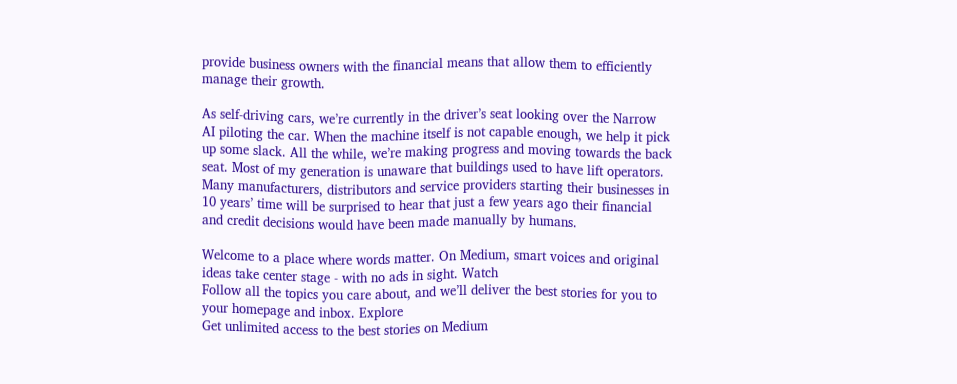provide business owners with the financial means that allow them to efficiently manage their growth.

As self-driving cars, we’re currently in the driver’s seat looking over the Narrow AI piloting the car. When the machine itself is not capable enough, we help it pick up some slack. All the while, we’re making progress and moving towards the back seat. Most of my generation is unaware that buildings used to have lift operators. Many manufacturers, distributors and service providers starting their businesses in 10 years’ time will be surprised to hear that just a few years ago their financial and credit decisions would have been made manually by humans.

Welcome to a place where words matter. On Medium, smart voices and original ideas take center stage - with no ads in sight. Watch
Follow all the topics you care about, and we’ll deliver the best stories for you to your homepage and inbox. Explore
Get unlimited access to the best stories on Medium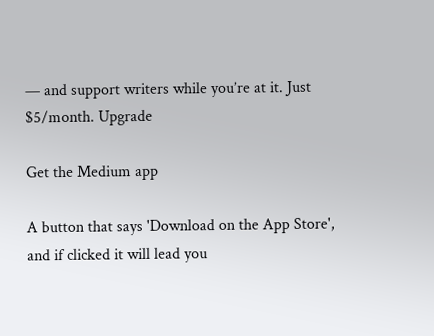— and support writers while you’re at it. Just $5/month. Upgrade

Get the Medium app

A button that says 'Download on the App Store', and if clicked it will lead you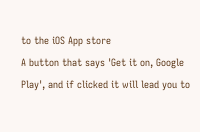to the iOS App store
A button that says 'Get it on, Google Play', and if clicked it will lead you to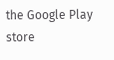the Google Play store